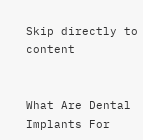Skip directly to content


What Are Dental Implants For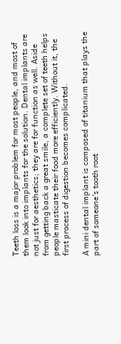Teeth loss is a major problem for most people, and most of them look into implants for the solution. Dental implants are not just for aesthetics; they are for function as well. Aside from getting back a great smile, a complete set of teeth helps people masticate their food more efficiently. Without it, the first process of digestion becomes complicated.

A mini dental implant is composed of titanium that plays the part of someone's tooth root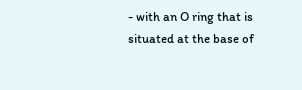- with an O ring that is situated at the base of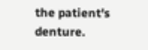the patient's denture.